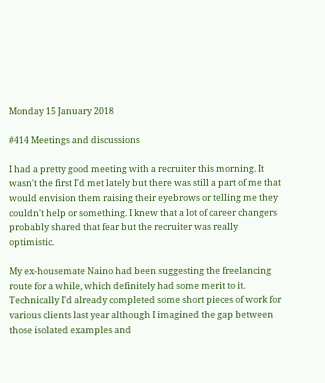Monday 15 January 2018

#414 Meetings and discussions

I had a pretty good meeting with a recruiter this morning. It wasn't the first I'd met lately but there was still a part of me that would envision them raising their eyebrows or telling me they couldn't help or something. I knew that a lot of career changers probably shared that fear but the recruiter was really optimistic.

My ex-housemate Naino had been suggesting the freelancing route for a while, which definitely had some merit to it. Technically I'd already completed some short pieces of work for various clients last year although I imagined the gap between those isolated examples and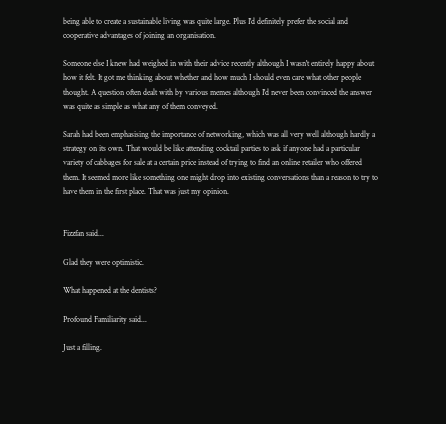being able to create a sustainable living was quite large. Plus I'd definitely prefer the social and cooperative advantages of joining an organisation.

Someone else I knew had weighed in with their advice recently although I wasn't entirely happy about how it felt. It got me thinking about whether and how much I should even care what other people thought. A question often dealt with by various memes although I'd never been convinced the answer was quite as simple as what any of them conveyed.

Sarah had been emphasising the importance of networking, which was all very well although hardly a strategy on its own. That would be like attending cocktail parties to ask if anyone had a particular variety of cabbages for sale at a certain price instead of trying to find an online retailer who offered them. It seemed more like something one might drop into existing conversations than a reason to try to have them in the first place. That was just my opinion.


Fizzfan said...

Glad they were optimistic.

What happened at the dentists?

Profound Familiarity said...

Just a filling.